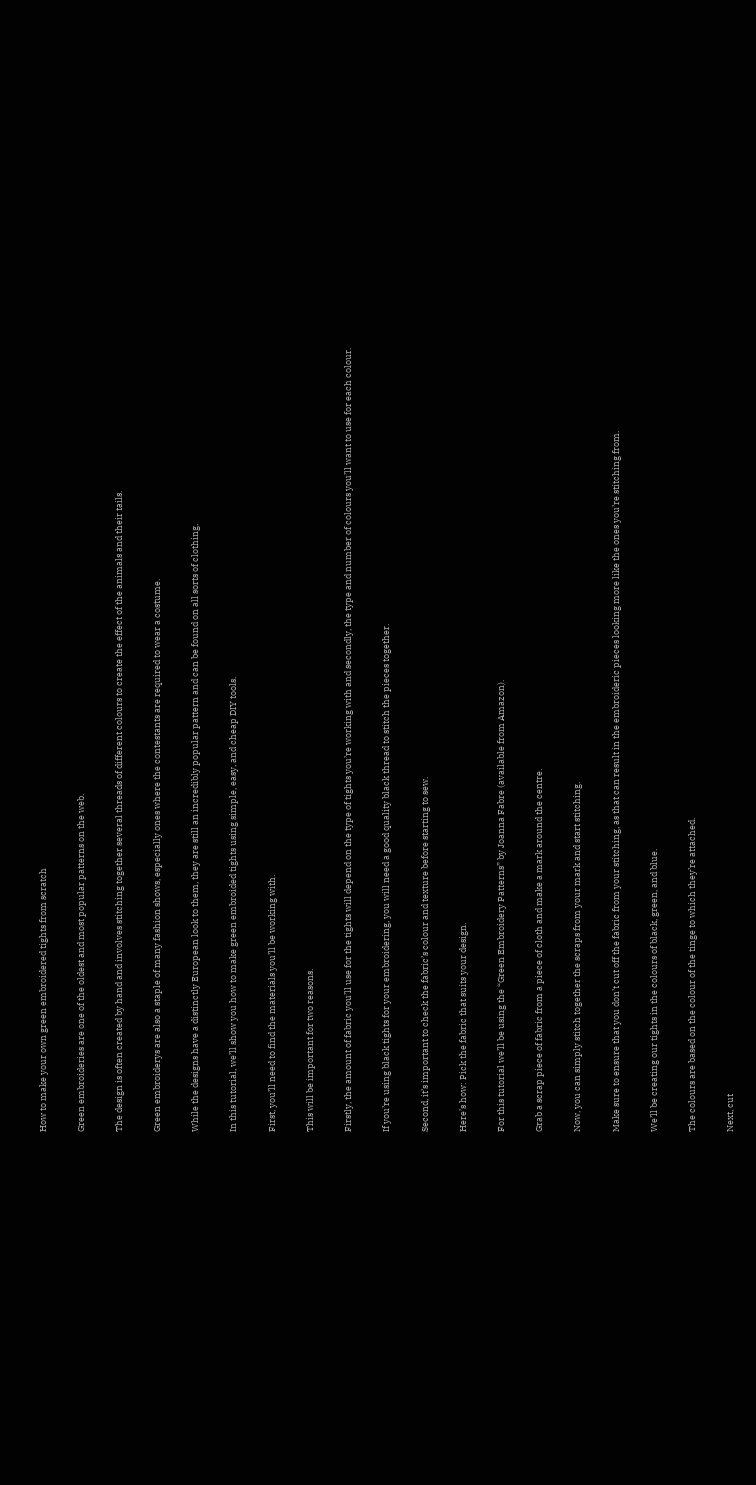How to make your own green embroidered tights from scratch

Green embroideries are one of the oldest and most popular patterns on the web.

The design is often created by hand and involves stitching together several threads of different colours to create the effect of the animals and their tails.

Green embroiderys are also a staple of many fashion shows, especially ones where the contestants are required to wear a costume.

While the designs have a distinctly European look to them, they are still an incredibly popular pattern and can be found on all sorts of clothing.

In this tutorial, we’ll show you how to make green embroided tights using simple, easy, and cheap DIY tools.

First, you’ll need to find the materials you’ll be working with.

This will be important for two reasons.

Firstly, the amount of fabric you’ll use for the tights will depend on the type of tights you’re working with and secondly, the type and number of colours you’ll want to use for each colour.

If you’re using black tights for your embroidering, you will need a good quality black thread to stitch the pieces together.

Second, it’s important to check the fabric’s colour and texture before starting to sew.

Here’s how: Pick the fabric that suits your design.

For this tutorial we’ll be using the “Green Embroidery Patterns” by Joanna Fabre (available from Amazon).

Grab a scrap piece of fabric from a piece of cloth and make a mark around the centre.

Now, you can simply stitch together the scraps from your mark and start stitching.

Make sure to ensure that you don’t cut off the fabric from your stitching, as that can result in the embroideric pieces looking more like the ones you’re stitching from.

We’ll be creating our tights in the colours of black, green, and blue.

The colours are based on the colour of the tinge to which they’re attached.

Next, cut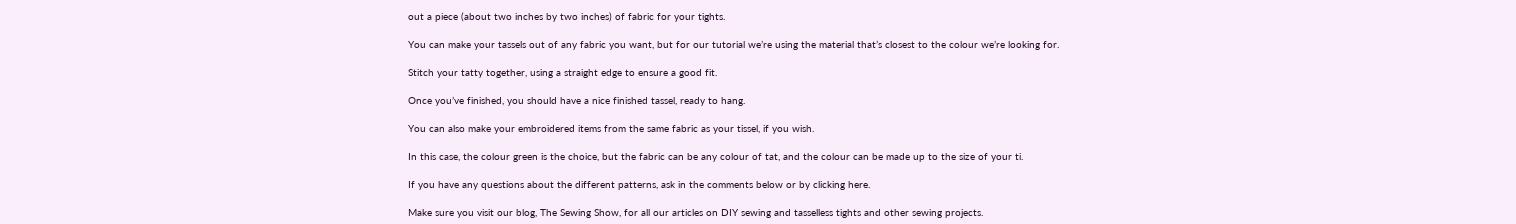out a piece (about two inches by two inches) of fabric for your tights.

You can make your tassels out of any fabric you want, but for our tutorial we’re using the material that’s closest to the colour we’re looking for.

Stitch your tatty together, using a straight edge to ensure a good fit.

Once you’ve finished, you should have a nice finished tassel, ready to hang.

You can also make your embroidered items from the same fabric as your tissel, if you wish.

In this case, the colour green is the choice, but the fabric can be any colour of tat, and the colour can be made up to the size of your ti.

If you have any questions about the different patterns, ask in the comments below or by clicking here.

Make sure you visit our blog, The Sewing Show, for all our articles on DIY sewing and tasselless tights and other sewing projects.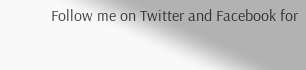Follow me on Twitter and Facebook for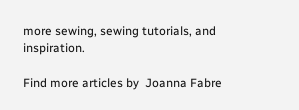more sewing, sewing tutorials, and inspiration.

Find more articles by  Joanna Fabre